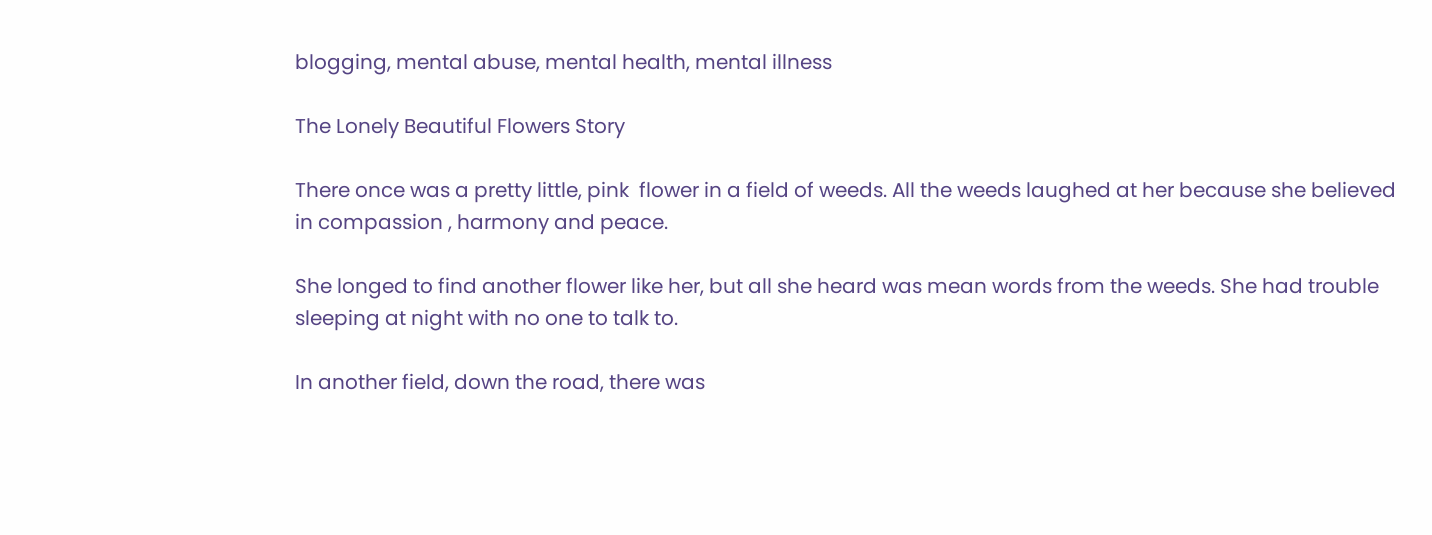blogging, mental abuse, mental health, mental illness

The Lonely Beautiful Flowers Story

There once was a pretty little, pink  flower in a field of weeds. All the weeds laughed at her because she believed in compassion , harmony and peace.

She longed to find another flower like her, but all she heard was mean words from the weeds. She had trouble sleeping at night with no one to talk to.

In another field, down the road, there was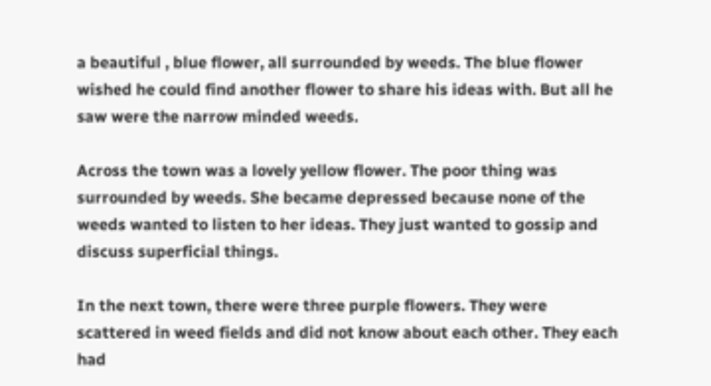a beautiful , blue flower, all surrounded by weeds. The blue flower wished he could find another flower to share his ideas with. But all he saw were the narrow minded weeds.

Across the town was a lovely yellow flower. The poor thing was surrounded by weeds. She became depressed because none of the weeds wanted to listen to her ideas. They just wanted to gossip and discuss superficial things.

In the next town, there were three purple flowers. They were scattered in weed fields and did not know about each other. They each had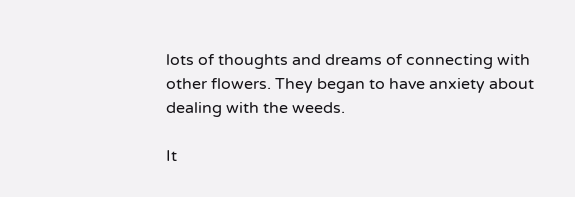lots of thoughts and dreams of connecting with other flowers. They began to have anxiety about dealing with the weeds.

It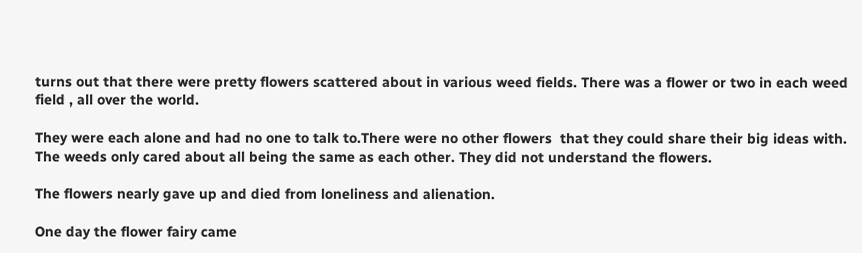turns out that there were pretty flowers scattered about in various weed fields. There was a flower or two in each weed field , all over the world.

They were each alone and had no one to talk to.There were no other flowers  that they could share their big ideas with. The weeds only cared about all being the same as each other. They did not understand the flowers.

The flowers nearly gave up and died from loneliness and alienation.

One day the flower fairy came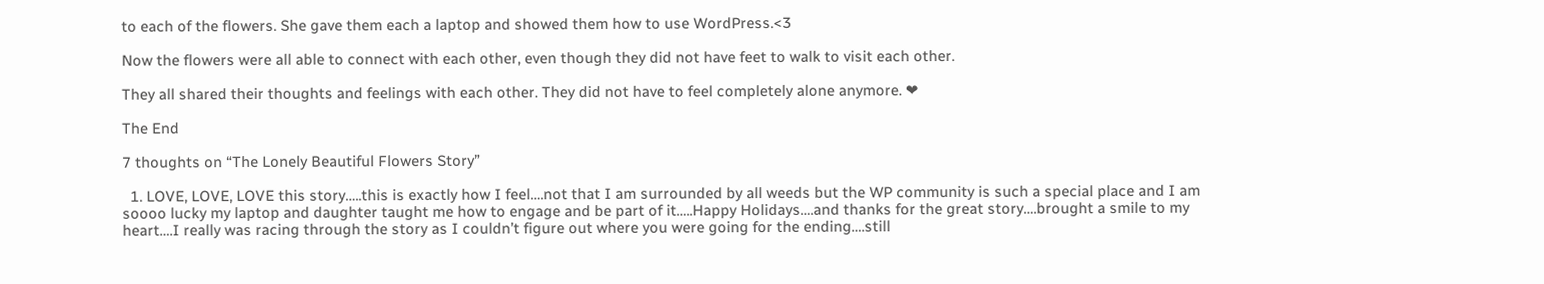to each of the flowers. She gave them each a laptop and showed them how to use WordPress.<3

Now the flowers were all able to connect with each other, even though they did not have feet to walk to visit each other.

They all shared their thoughts and feelings with each other. They did not have to feel completely alone anymore. ❤

The End

7 thoughts on “The Lonely Beautiful Flowers Story”

  1. LOVE, LOVE, LOVE this story…..this is exactly how I feel….not that I am surrounded by all weeds but the WP community is such a special place and I am soooo lucky my laptop and daughter taught me how to engage and be part of it…..Happy Holidays….and thanks for the great story….brought a smile to my heart….I really was racing through the story as I couldn’t figure out where you were going for the ending….still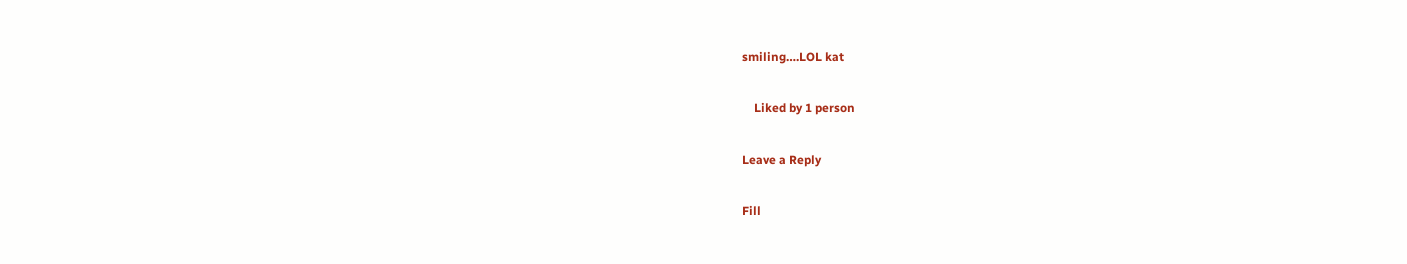smiling….LOL kat

    Liked by 1 person

Leave a Reply

Fill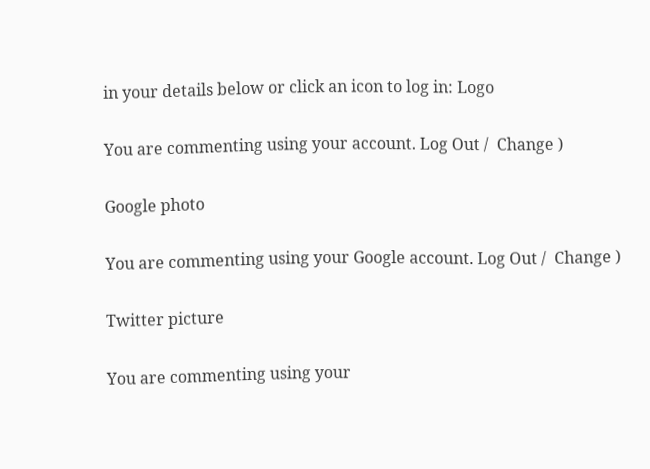in your details below or click an icon to log in: Logo

You are commenting using your account. Log Out /  Change )

Google photo

You are commenting using your Google account. Log Out /  Change )

Twitter picture

You are commenting using your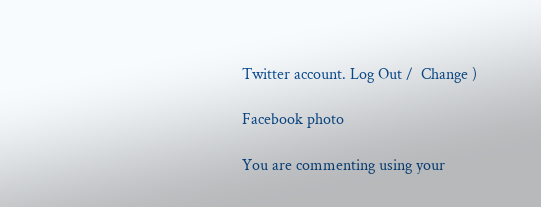Twitter account. Log Out /  Change )

Facebook photo

You are commenting using your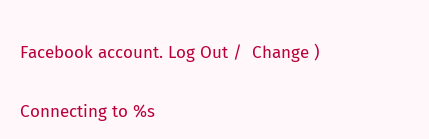Facebook account. Log Out /  Change )

Connecting to %s